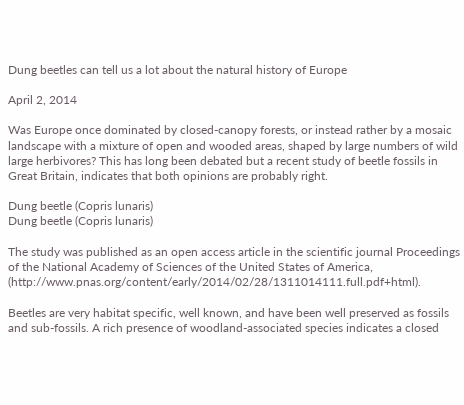Dung beetles can tell us a lot about the natural history of Europe

April 2, 2014

Was Europe once dominated by closed-canopy forests, or instead rather by a mosaic landscape with a mixture of open and wooded areas, shaped by large numbers of wild large herbivores? This has long been debated but a recent study of beetle fossils in Great Britain, indicates that both opinions are probably right.

Dung beetle (Copris lunaris)
Dung beetle (Copris lunaris)

The study was published as an open access article in the scientific journal Proceedings of the National Academy of Sciences of the United States of America, (http://www.pnas.org/content/early/2014/02/28/1311014111.full.pdf+html).

Beetles are very habitat specific, well known, and have been well preserved as fossils and sub-fossils. A rich presence of woodland-associated species indicates a closed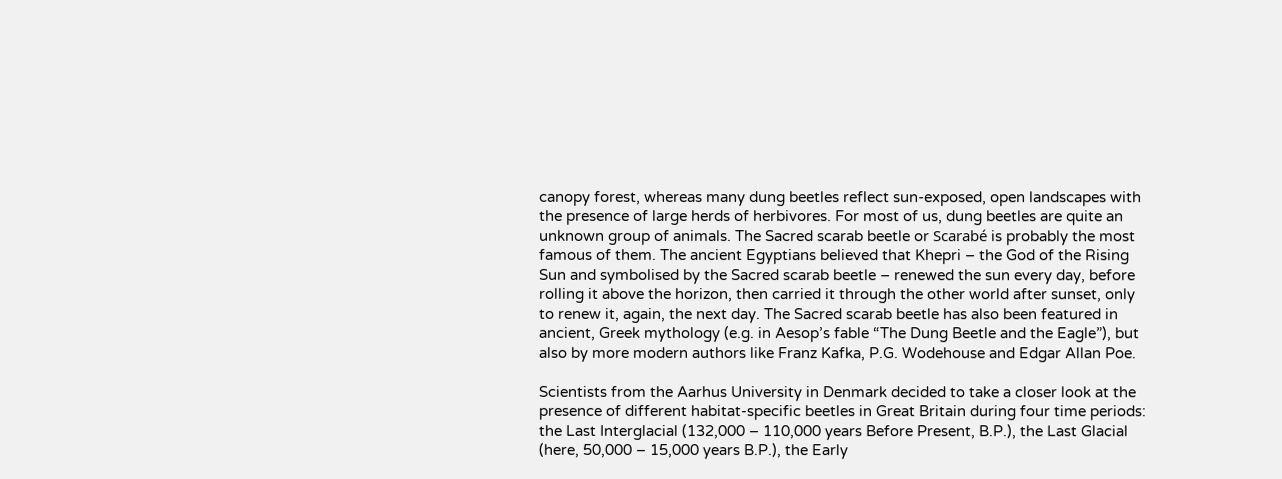canopy forest, whereas many dung beetles reflect sun-exposed, open landscapes with the presence of large herds of herbivores. For most of us, dung beetles are quite an unknown group of animals. The Sacred scarab beetle or Scarabé is probably the most famous of them. The ancient Egyptians believed that Khepri – the God of the Rising Sun and symbolised by the Sacred scarab beetle – renewed the sun every day, before rolling it above the horizon, then carried it through the other world after sunset, only to renew it, again, the next day. The Sacred scarab beetle has also been featured in ancient, Greek mythology (e.g. in Aesop’s fable “The Dung Beetle and the Eagle”), but also by more modern authors like Franz Kafka, P.G. Wodehouse and Edgar Allan Poe.

Scientists from the Aarhus University in Denmark decided to take a closer look at the presence of different habitat-specific beetles in Great Britain during four time periods: the Last Interglacial (132,000 – 110,000 years Before Present, B.P.), the Last Glacial (here, 50,000 – 15,000 years B.P.), the Early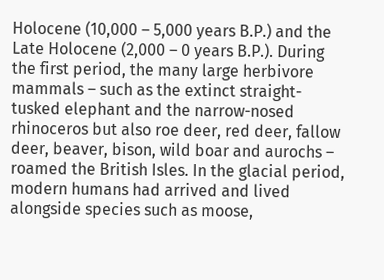Holocene (10,000 – 5,000 years B.P.) and the Late Holocene (2,000 – 0 years B.P.). During the first period, the many large herbivore mammals – such as the extinct straight-tusked elephant and the narrow-nosed rhinoceros but also roe deer, red deer, fallow deer, beaver, bison, wild boar and aurochs – roamed the British Isles. In the glacial period, modern humans had arrived and lived alongside species such as moose,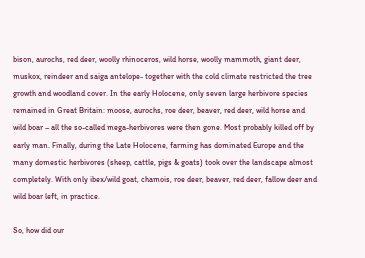bison, aurochs, red deer, woolly rhinoceros, wild horse, woolly mammoth, giant deer, muskox, reindeer and saiga antelope- together with the cold climate restricted the tree growth and woodland cover. In the early Holocene, only seven large herbivore species remained in Great Britain: moose, aurochs, roe deer, beaver, red deer, wild horse and wild boar – all the so-called mega-herbivores were then gone. Most probably killed off by early man. Finally, during the Late Holocene, farming has dominated Europe and the many domestic herbivores (sheep, cattle, pigs & goats) took over the landscape almost completely. With only ibex/wild goat, chamois, roe deer, beaver, red deer, fallow deer and wild boar left, in practice.

So, how did our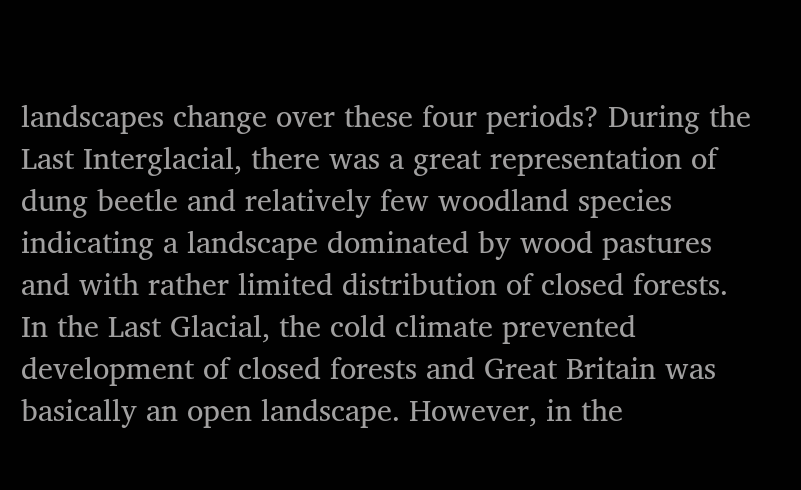landscapes change over these four periods? During the Last Interglacial, there was a great representation of dung beetle and relatively few woodland species indicating a landscape dominated by wood pastures and with rather limited distribution of closed forests. In the Last Glacial, the cold climate prevented development of closed forests and Great Britain was basically an open landscape. However, in the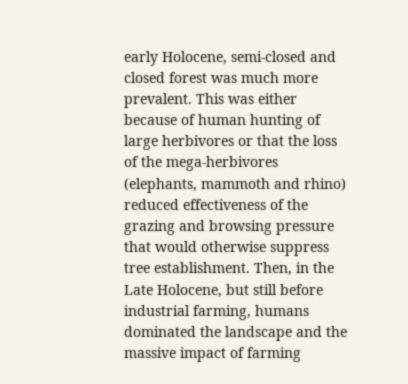early Holocene, semi-closed and closed forest was much more prevalent. This was either because of human hunting of large herbivores or that the loss of the mega-herbivores (elephants, mammoth and rhino) reduced effectiveness of the grazing and browsing pressure that would otherwise suppress tree establishment. Then, in the Late Holocene, but still before industrial farming, humans dominated the landscape and the massive impact of farming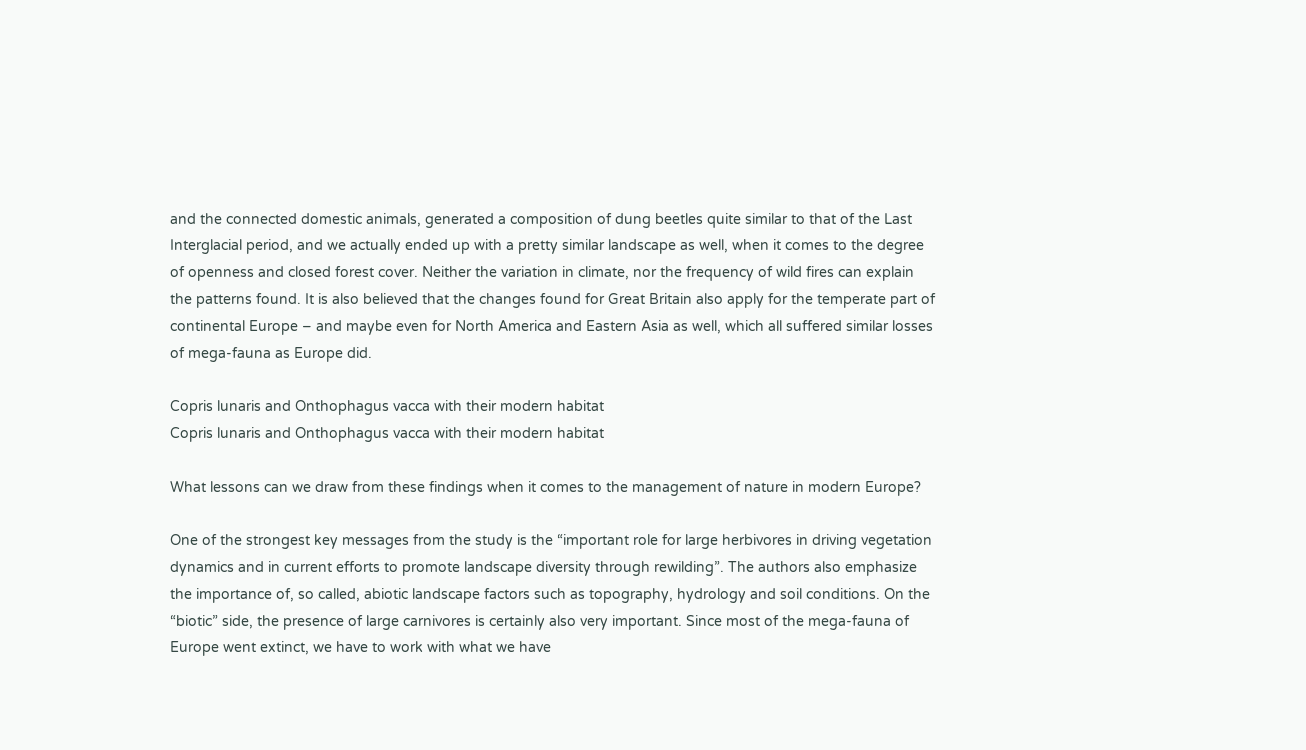and the connected domestic animals, generated a composition of dung beetles quite similar to that of the Last Interglacial period, and we actually ended up with a pretty similar landscape as well, when it comes to the degree of openness and closed forest cover. Neither the variation in climate, nor the frequency of wild fires can explain the patterns found. It is also believed that the changes found for Great Britain also apply for the temperate part of continental Europe – and maybe even for North America and Eastern Asia as well, which all suffered similar losses of mega-fauna as Europe did.

Copris lunaris and Onthophagus vacca with their modern habitat
Copris lunaris and Onthophagus vacca with their modern habitat

What lessons can we draw from these findings when it comes to the management of nature in modern Europe?

One of the strongest key messages from the study is the “important role for large herbivores in driving vegetation dynamics and in current efforts to promote landscape diversity through rewilding”. The authors also emphasize the importance of, so called, abiotic landscape factors such as topography, hydrology and soil conditions. On the “biotic” side, the presence of large carnivores is certainly also very important. Since most of the mega-fauna of Europe went extinct, we have to work with what we have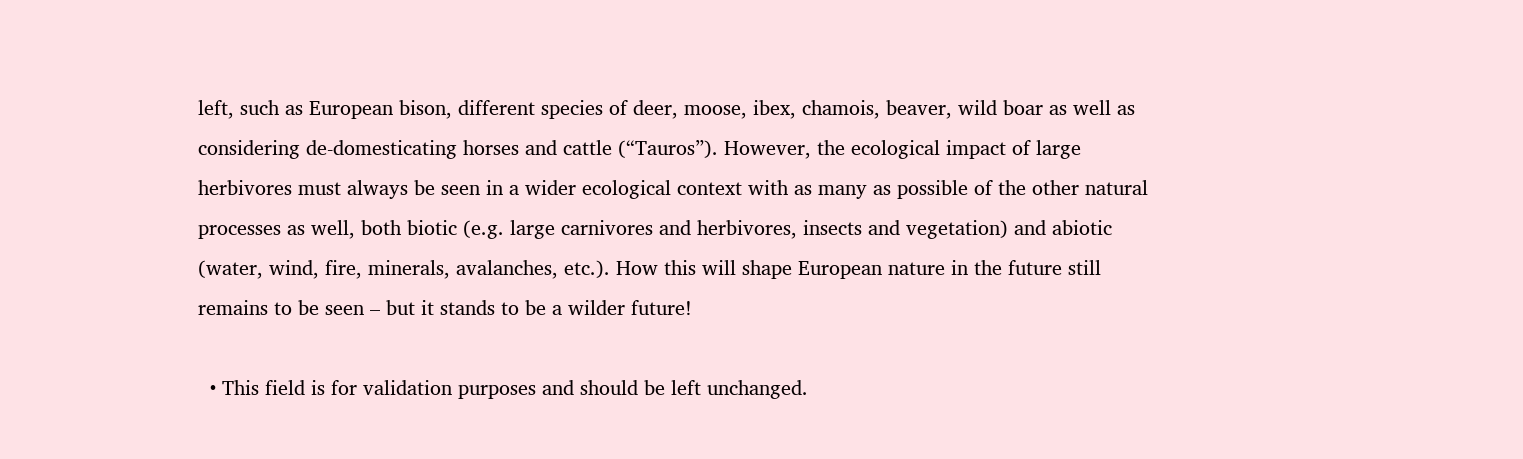left, such as European bison, different species of deer, moose, ibex, chamois, beaver, wild boar as well as considering de-domesticating horses and cattle (“Tauros”). However, the ecological impact of large herbivores must always be seen in a wider ecological context with as many as possible of the other natural processes as well, both biotic (e.g. large carnivores and herbivores, insects and vegetation) and abiotic (water, wind, fire, minerals, avalanches, etc.). How this will shape European nature in the future still remains to be seen – but it stands to be a wilder future!

  • This field is for validation purposes and should be left unchanged.